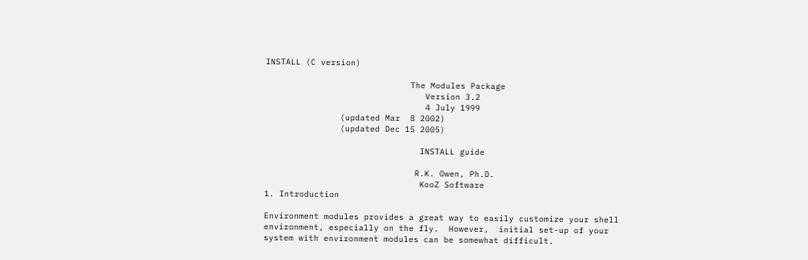INSTALL (C version)

                             The Modules Package
                                Version 3.2
                                4 July 1999
               (updated Mar  8 2002)
               (updated Dec 15 2005)

                               INSTALL guide

                              R.K. Owen, Ph.D.
                               KooZ Software
1. Introduction

Environment modules provides a great way to easily customize your shell
environment, especially on the fly.  However,  initial set-up of your
system with environment modules can be somewhat difficult.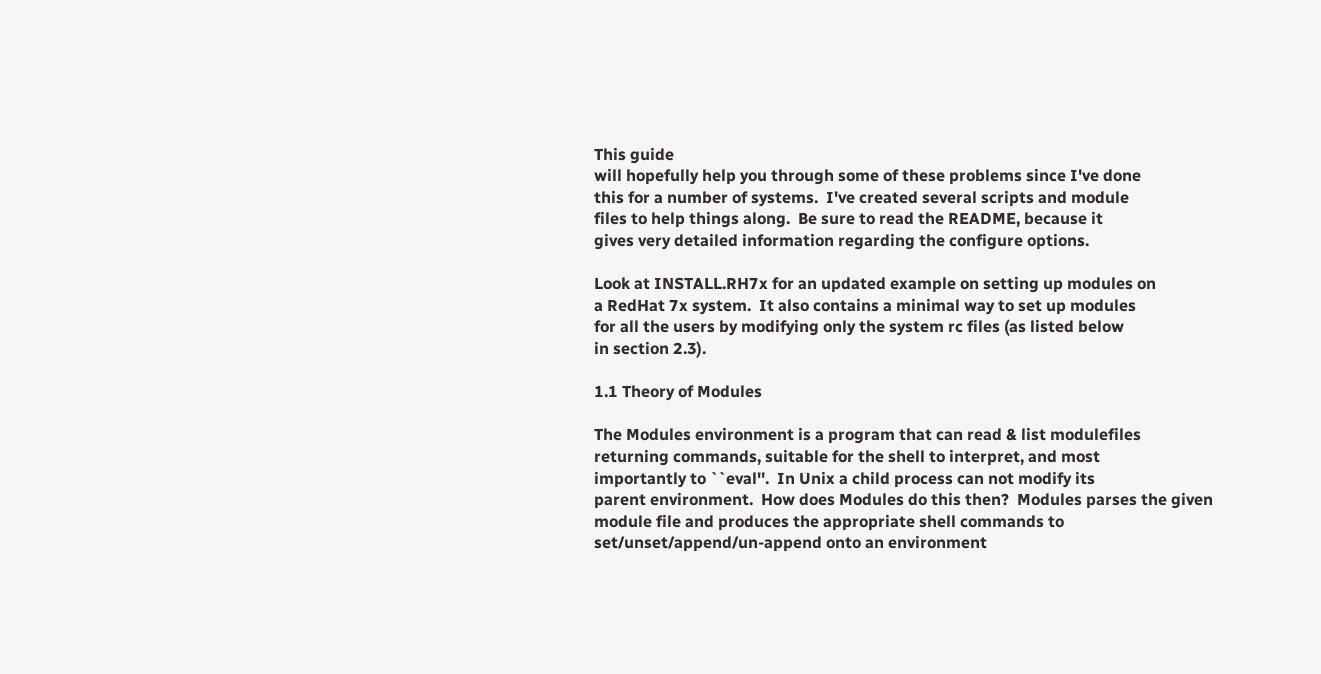This guide
will hopefully help you through some of these problems since I've done
this for a number of systems.  I've created several scripts and module
files to help things along.  Be sure to read the README, because it
gives very detailed information regarding the configure options.

Look at INSTALL.RH7x for an updated example on setting up modules on
a RedHat 7x system.  It also contains a minimal way to set up modules
for all the users by modifying only the system rc files (as listed below
in section 2.3).

1.1 Theory of Modules

The Modules environment is a program that can read & list modulefiles
returning commands, suitable for the shell to interpret, and most
importantly to ``eval''.  In Unix a child process can not modify its
parent environment.  How does Modules do this then?  Modules parses the given
module file and produces the appropriate shell commands to
set/unset/append/un-append onto an environment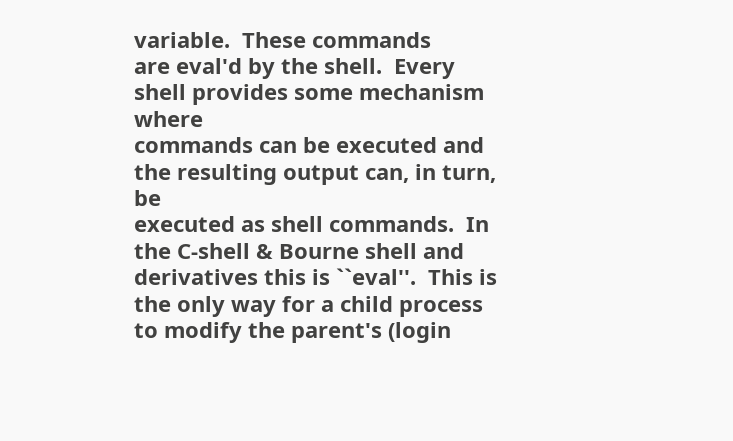variable.  These commands
are eval'd by the shell.  Every shell provides some mechanism where
commands can be executed and the resulting output can, in turn, be
executed as shell commands.  In the C-shell & Bourne shell and
derivatives this is ``eval''.  This is the only way for a child process
to modify the parent's (login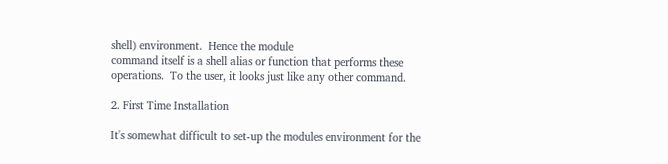shell) environment.  Hence the module
command itself is a shell alias or function that performs these
operations.  To the user, it looks just like any other command.

2. First Time Installation

It's somewhat difficult to set-up the modules environment for the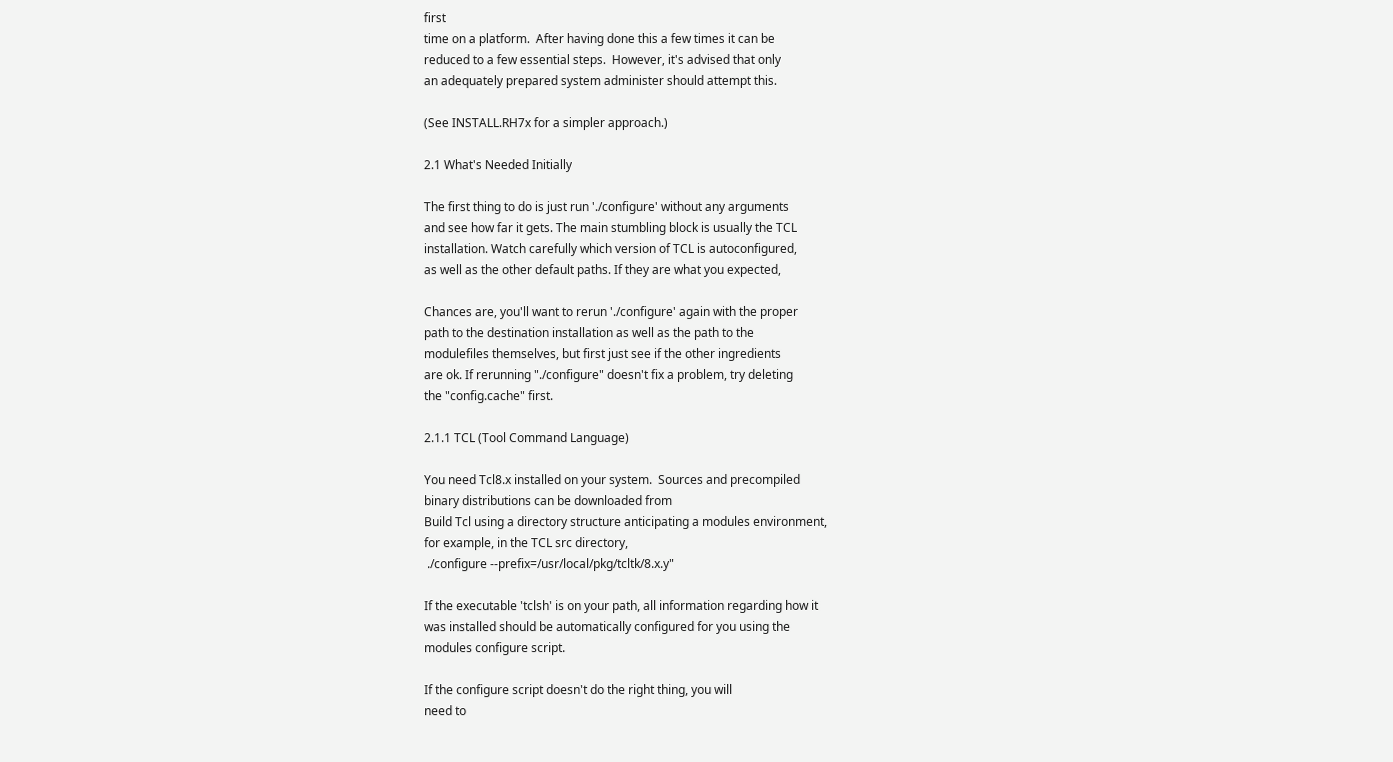first
time on a platform.  After having done this a few times it can be
reduced to a few essential steps.  However, it's advised that only
an adequately prepared system administer should attempt this.

(See INSTALL.RH7x for a simpler approach.)

2.1 What's Needed Initially

The first thing to do is just run './configure' without any arguments
and see how far it gets. The main stumbling block is usually the TCL
installation. Watch carefully which version of TCL is autoconfigured,
as well as the other default paths. If they are what you expected,

Chances are, you'll want to rerun './configure' again with the proper
path to the destination installation as well as the path to the
modulefiles themselves, but first just see if the other ingredients
are ok. If rerunning "./configure" doesn't fix a problem, try deleting
the "config.cache" first.

2.1.1 TCL (Tool Command Language)

You need Tcl8.x installed on your system.  Sources and precompiled
binary distributions can be downloaded from
Build Tcl using a directory structure anticipating a modules environment,
for example, in the TCL src directory,
 ./configure --prefix=/usr/local/pkg/tcltk/8.x.y"

If the executable 'tclsh' is on your path, all information regarding how it
was installed should be automatically configured for you using the
modules configure script.

If the configure script doesn't do the right thing, you will
need to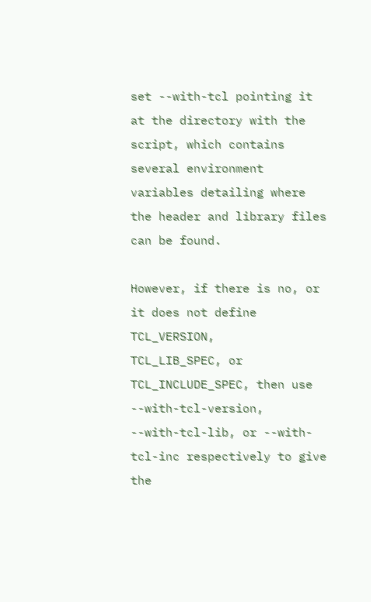set --with-tcl pointing it at the directory with the
script, which contains several environment variables detailing where
the header and library files can be found.

However, if there is no, or it does not define TCL_VERSION,
TCL_LIB_SPEC, or TCL_INCLUDE_SPEC, then use --with-tcl-version,
--with-tcl-lib, or --with-tcl-inc respectively to give the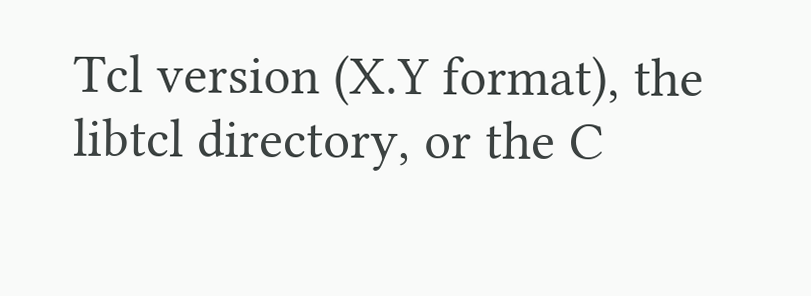Tcl version (X.Y format), the libtcl directory, or the C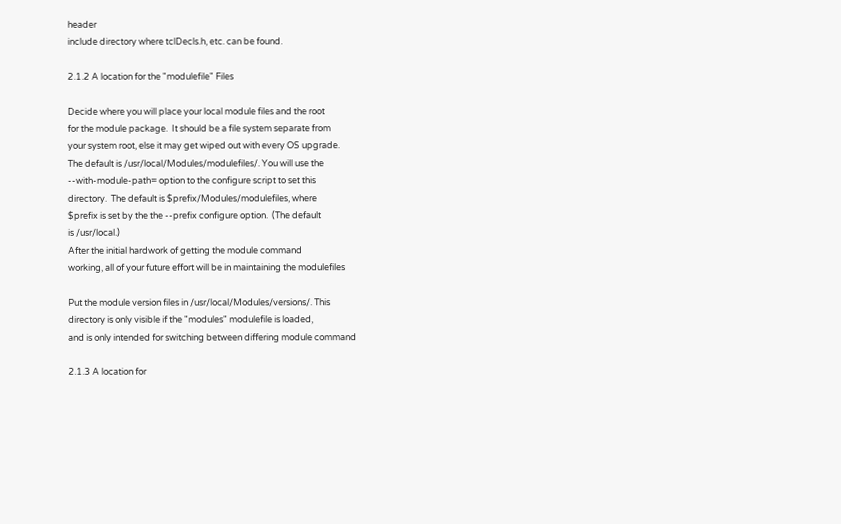header
include directory where tclDecls.h, etc. can be found.

2.1.2 A location for the "modulefile" Files

Decide where you will place your local module files and the root
for the module package.  It should be a file system separate from
your system root, else it may get wiped out with every OS upgrade.
The default is /usr/local/Modules/modulefiles/. You will use the
--with-module-path= option to the configure script to set this
directory.  The default is $prefix/Modules/modulefiles, where
$prefix is set by the the --prefix configure option.  (The default
is /usr/local.)
After the initial hardwork of getting the module command
working, all of your future effort will be in maintaining the modulefiles

Put the module version files in /usr/local/Modules/versions/. This
directory is only visible if the "modules" modulefile is loaded,
and is only intended for switching between differing module command

2.1.3 A location for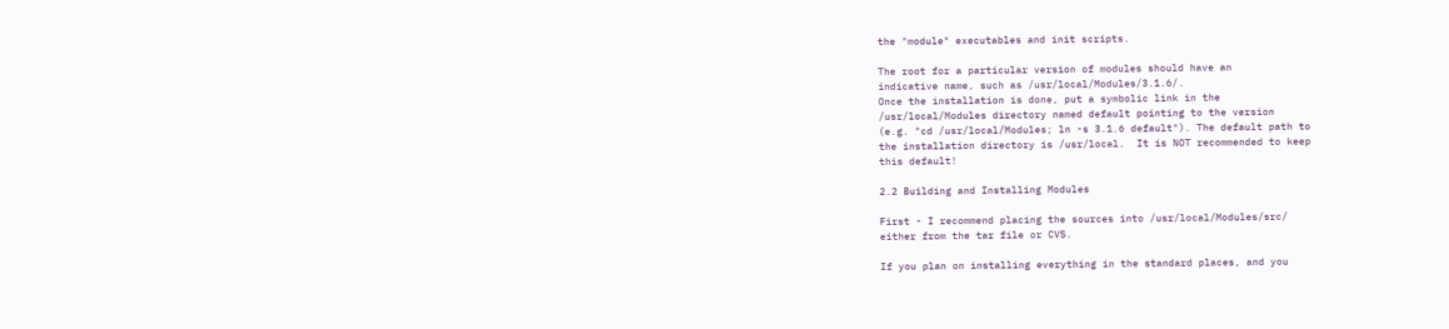the "module" executables and init scripts.

The root for a particular version of modules should have an
indicative name, such as /usr/local/Modules/3.1.6/.
Once the installation is done, put a symbolic link in the
/usr/local/Modules directory named default pointing to the version
(e.g. "cd /usr/local/Modules; ln -s 3.1.6 default"). The default path to
the installation directory is /usr/local.  It is NOT recommended to keep
this default!

2.2 Building and Installing Modules

First - I recommend placing the sources into /usr/local/Modules/src/
either from the tar file or CVS.

If you plan on installing everything in the standard places, and you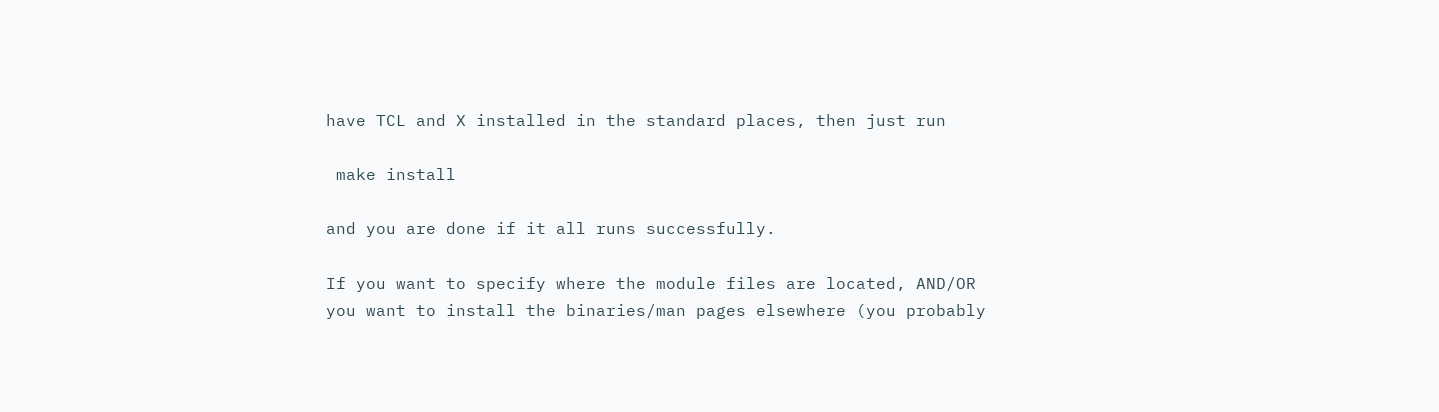have TCL and X installed in the standard places, then just run

 make install

and you are done if it all runs successfully.

If you want to specify where the module files are located, AND/OR
you want to install the binaries/man pages elsewhere (you probably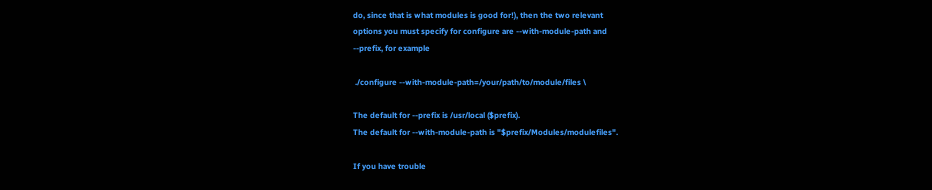do, since that is what modules is good for!), then the two relevant
options you must specify for configure are --with-module-path and
--prefix, for example

 ./configure --with-module-path=/your/path/to/module/files \

The default for --prefix is /usr/local ($prefix).
The default for --with-module-path is "$prefix/Modules/modulefiles".

If you have trouble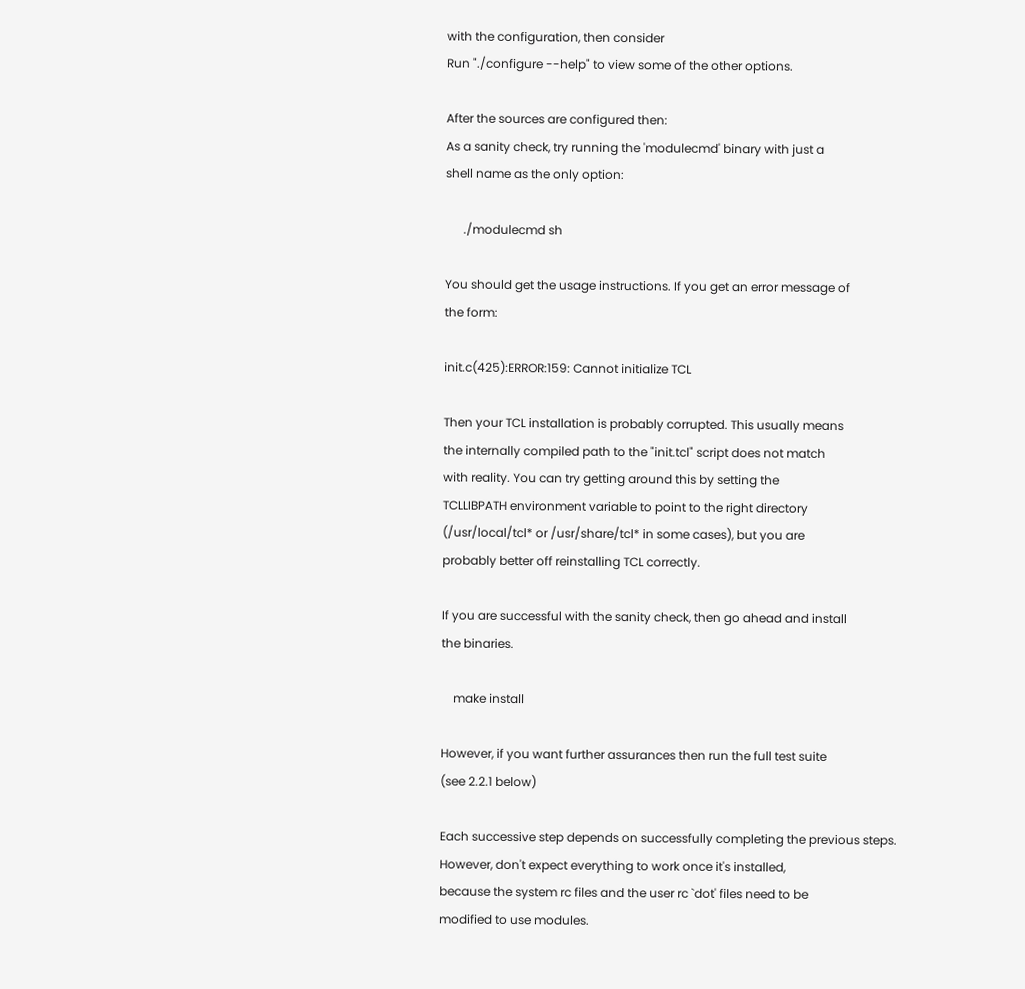with the configuration, then consider
Run "./configure --help" to view some of the other options.

After the sources are configured then:
As a sanity check, try running the 'modulecmd' binary with just a
shell name as the only option:

      ./modulecmd sh

You should get the usage instructions. If you get an error message of
the form:

init.c(425):ERROR:159: Cannot initialize TCL

Then your TCL installation is probably corrupted. This usually means
the internally compiled path to the "init.tcl" script does not match
with reality. You can try getting around this by setting the
TCLLIBPATH environment variable to point to the right directory
(/usr/local/tcl* or /usr/share/tcl* in some cases), but you are
probably better off reinstalling TCL correctly.

If you are successful with the sanity check, then go ahead and install
the binaries.

    make install

However, if you want further assurances then run the full test suite
(see 2.2.1 below)

Each successive step depends on successfully completing the previous steps.
However, don't expect everything to work once it's installed,
because the system rc files and the user rc `dot' files need to be
modified to use modules.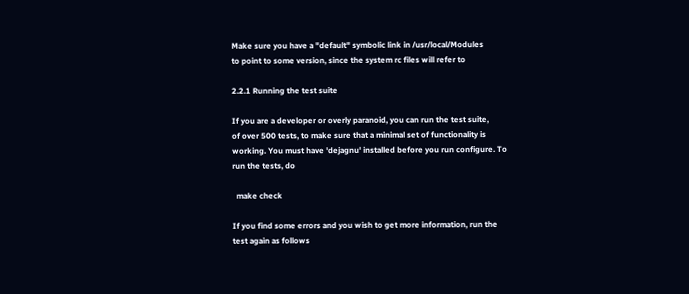Make sure you have a "default" symbolic link in /usr/local/Modules
to point to some version, since the system rc files will refer to

2.2.1 Running the test suite

If you are a developer or overly paranoid, you can run the test suite,
of over 500 tests, to make sure that a minimal set of functionality is
working. You must have 'dejagnu' installed before you run configure. To
run the tests, do

  make check

If you find some errors and you wish to get more information, run the
test again as follows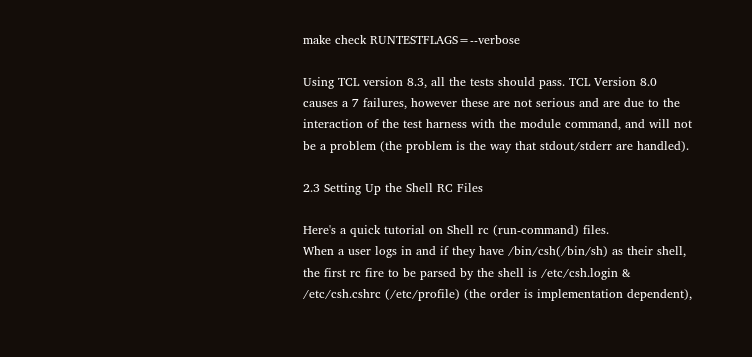make check RUNTESTFLAGS=--verbose

Using TCL version 8.3, all the tests should pass. TCL Version 8.0
causes a 7 failures, however these are not serious and are due to the
interaction of the test harness with the module command, and will not
be a problem (the problem is the way that stdout/stderr are handled).

2.3 Setting Up the Shell RC Files

Here's a quick tutorial on Shell rc (run-command) files.
When a user logs in and if they have /bin/csh(/bin/sh) as their shell,
the first rc fire to be parsed by the shell is /etc/csh.login &
/etc/csh.cshrc (/etc/profile) (the order is implementation dependent),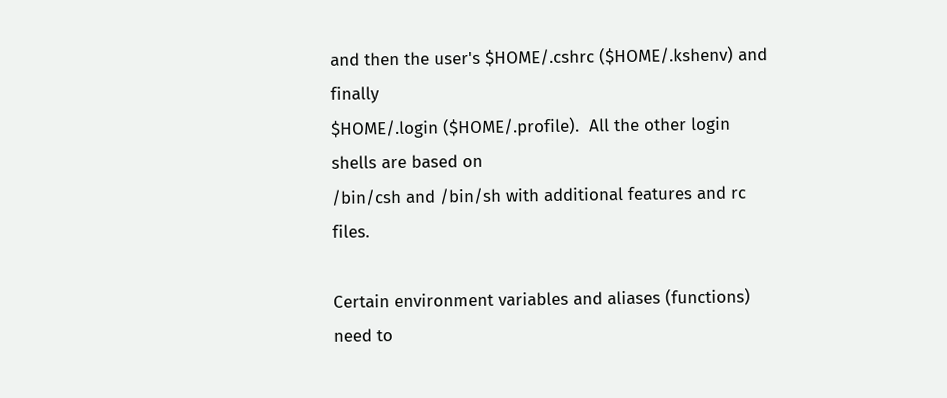and then the user's $HOME/.cshrc ($HOME/.kshenv) and finally
$HOME/.login ($HOME/.profile).  All the other login shells are based on
/bin/csh and /bin/sh with additional features and rc files.

Certain environment variables and aliases (functions) need to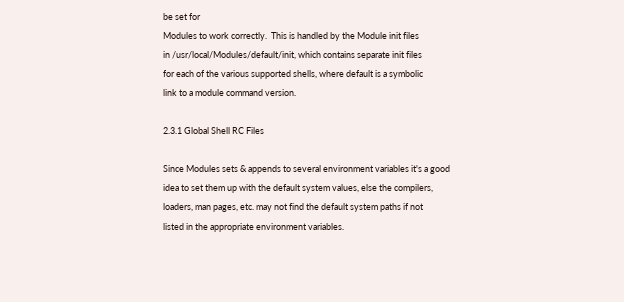be set for
Modules to work correctly.  This is handled by the Module init files
in /usr/local/Modules/default/init, which contains separate init files
for each of the various supported shells, where default is a symbolic
link to a module command version.

2.3.1 Global Shell RC Files

Since Modules sets & appends to several environment variables it's a good
idea to set them up with the default system values, else the compilers,
loaders, man pages, etc. may not find the default system paths if not
listed in the appropriate environment variables.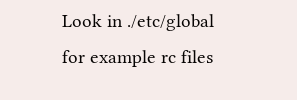Look in ./etc/global for example rc files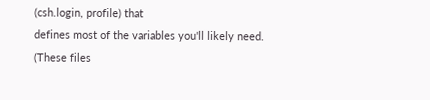(csh.login, profile) that
defines most of the variables you'll likely need.
(These files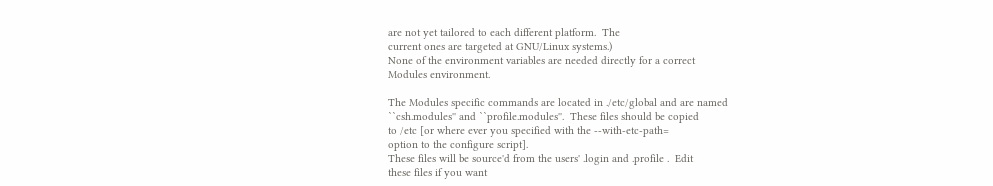are not yet tailored to each different platform.  The
current ones are targeted at GNU/Linux systems.)
None of the environment variables are needed directly for a correct
Modules environment.

The Modules specific commands are located in ./etc/global and are named
``csh.modules'' and ``profile.modules''.  These files should be copied
to /etc [or where ever you specified with the --with-etc-path=
option to the configure script].
These files will be source'd from the users' .login and .profile .  Edit
these files if you want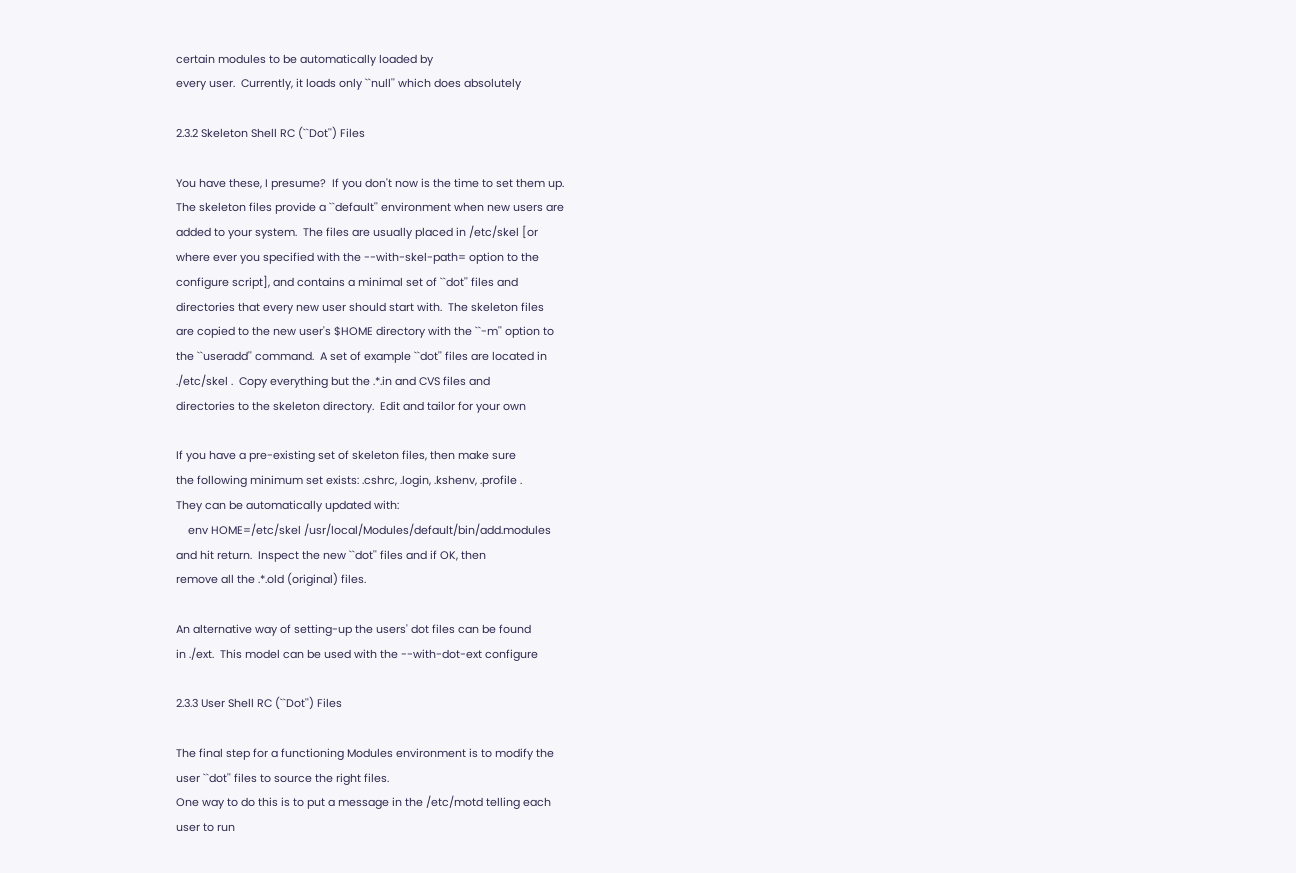certain modules to be automatically loaded by
every user.  Currently, it loads only ``null'' which does absolutely

2.3.2 Skeleton Shell RC (``Dot'') Files

You have these, I presume?  If you don't now is the time to set them up.
The skeleton files provide a ``default'' environment when new users are
added to your system.  The files are usually placed in /etc/skel [or
where ever you specified with the --with-skel-path= option to the
configure script], and contains a minimal set of ``dot'' files and
directories that every new user should start with.  The skeleton files
are copied to the new user's $HOME directory with the ``-m'' option to
the ``useradd'' command.  A set of example ``dot'' files are located in
./etc/skel .  Copy everything but the .*.in and CVS files and
directories to the skeleton directory.  Edit and tailor for your own

If you have a pre-existing set of skeleton files, then make sure
the following minimum set exists: .cshrc, .login, .kshenv, .profile .
They can be automatically updated with:
    env HOME=/etc/skel /usr/local/Modules/default/bin/add.modules
and hit return.  Inspect the new ``dot'' files and if OK, then
remove all the .*.old (original) files.

An alternative way of setting-up the users' dot files can be found
in ./ext.  This model can be used with the --with-dot-ext configure

2.3.3 User Shell RC (``Dot'') Files

The final step for a functioning Modules environment is to modify the
user ``dot'' files to source the right files.
One way to do this is to put a message in the /etc/motd telling each
user to run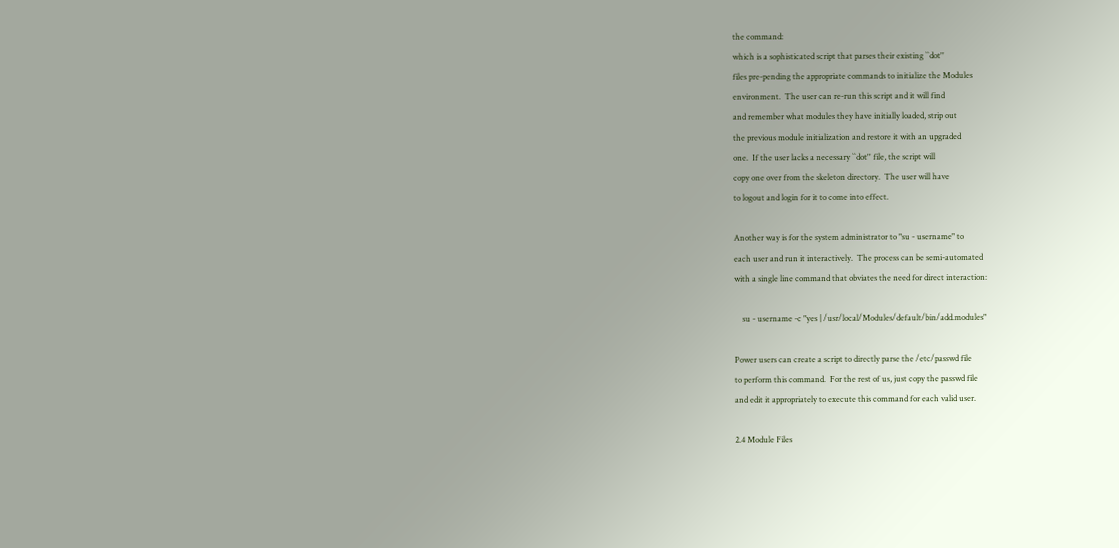the command:
which is a sophisticated script that parses their existing ``dot''
files pre-pending the appropriate commands to initialize the Modules
environment.  The user can re-run this script and it will find
and remember what modules they have initially loaded, strip out
the previous module initialization and restore it with an upgraded
one.  If the user lacks a necessary ``dot'' file, the script will
copy one over from the skeleton directory.  The user will have
to logout and login for it to come into effect.

Another way is for the system administrator to "su - username" to
each user and run it interactively.  The process can be semi-automated
with a single line command that obviates the need for direct interaction:

    su - username -c "yes | /usr/local/Modules/default/bin/add.modules"

Power users can create a script to directly parse the /etc/passwd file
to perform this command.  For the rest of us, just copy the passwd file
and edit it appropriately to execute this command for each valid user.

2.4 Module Files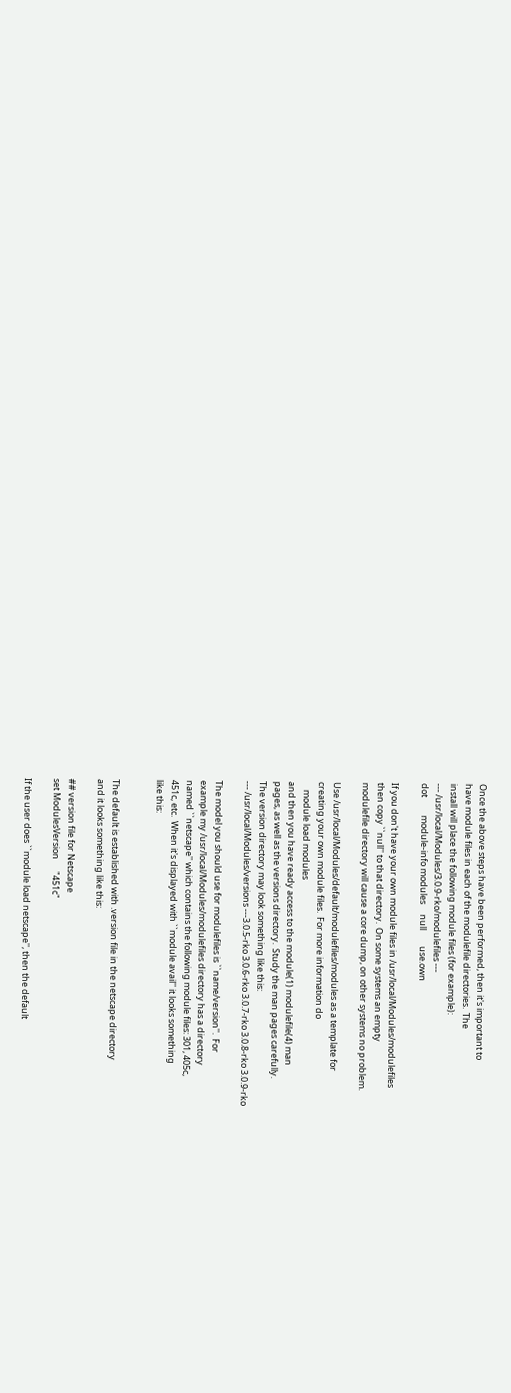Once the above steps have been performed, then it's important to
have module files in each of the modulefile directories.  The
install will place the following module files (for example):
--- /usr/local/Modules/3.0.9-rko/modulefiles ---
dot         module-info modules     null        use.own

If you don't have your own module files in /usr/local/Modules/modulefiles
then copy ``null'' to that directory.  On some systems an empty
modulefile directory will cause a core dump, on other systems no problem.

Use /usr/local/Modules/default/modulefiles/modules as a template for
creating your own module files.  For more information do
    module load modules
and then you have ready access to the module(1) modulefile(4) man
pages, as well as the versions directory.  Study the man pages carefully.
The version directory may look something like this:
--- /usr/local/Modules/versions ---3.0.5-rko 3.0.6-rko 3.0.7-rko 3.0.8-rko 3.0.9-rko

The model you should use for modulefiles is ``name/version''.  For
example my /usr/local/Modules/modulefiles directory has a directory
named ``netscape'' which contains the following module files: 301, 405c,
451c, etc.  When it's displayed with ``module avail'' it looks something
like this:


The default is established with .version file in the netscape directory
and it looks something like this:

## version file for Netscape
set ModulesVersion      "451c"

If the user does ``module load netscape'', then the default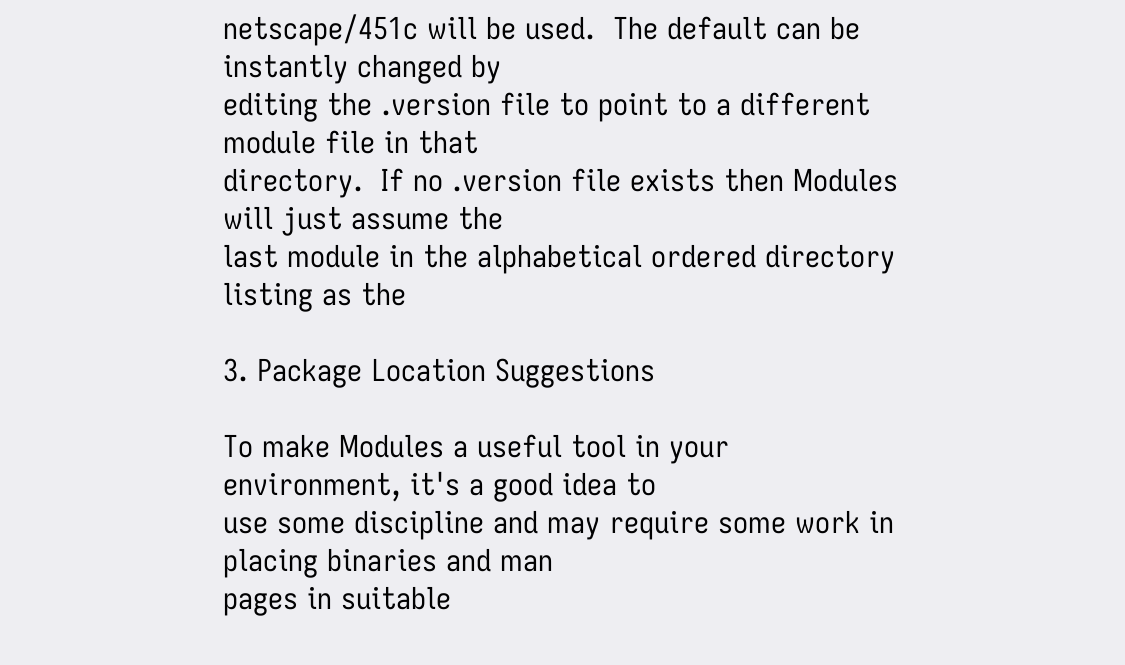netscape/451c will be used.  The default can be instantly changed by
editing the .version file to point to a different module file in that
directory.  If no .version file exists then Modules will just assume the
last module in the alphabetical ordered directory listing as the

3. Package Location Suggestions

To make Modules a useful tool in your environment, it's a good idea to
use some discipline and may require some work in placing binaries and man
pages in suitable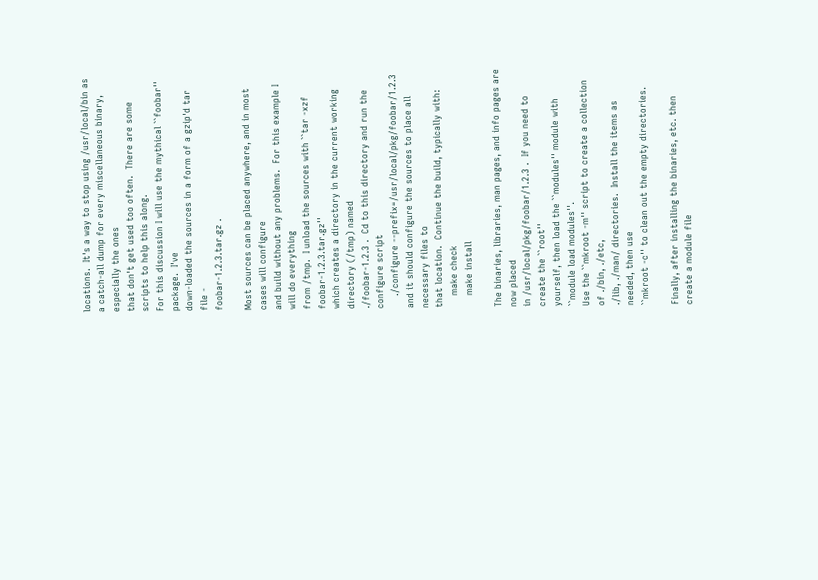locations.  It's a way to stop using /usr/local/bin as
a catch-all dump for every miscellaneous binary, especially the ones
that don't get used too often.  There are some scripts to help this along.
For this discussion I will use the mythical ``foobar'' package.  I've
down-loaded the sources in a form of a gzip'd tar file -
foobar-1.2.3.tar.gz .

Most sources can be placed anywhere, and in most cases will configure
and build without any problems.  For this example I will do everything
from /tmp.  I unload the sources with ``tar -xzf foobar-1.2.3.tar.gz''
which creates a directory in the current working directory (/tmp) named
./foobar-1.2.3 .  Cd to this directory and run the configure script
    ./configure --prefix=/usr/local/pkg/foobar/1.2.3
and it should configure the sources to place all necessary files to
that location.  Continue the build, typically with:
    make check
    make install

The binaries, libraries, man pages, and info pages are now placed
in /usr/local/pkg/foobar/1.2.3 .  If you need to create the ``root''
yourself, then load the ``modules'' module with ``module load modules''.
Use the ``mkroot -m'' script to create a collection of ./bin, ./etc,
./lib, ./man/ directories.  Install the items as needed, then use
``mkroot -c'' to clean out the empty directories.

Finally, after installing the binaries, etc. then create a module file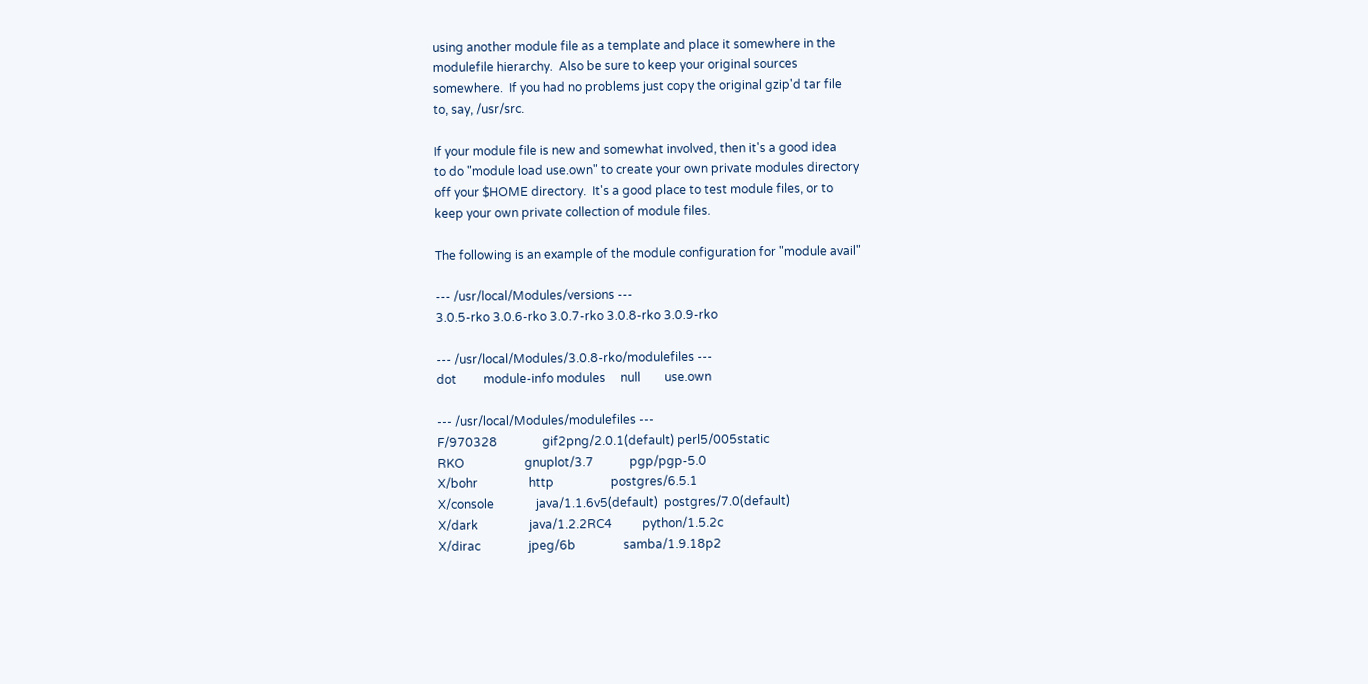using another module file as a template and place it somewhere in the
modulefile hierarchy.  Also be sure to keep your original sources
somewhere.  If you had no problems just copy the original gzip'd tar file
to, say, /usr/src.

If your module file is new and somewhat involved, then it's a good idea
to do "module load use.own" to create your own private modules directory
off your $HOME directory.  It's a good place to test module files, or to
keep your own private collection of module files.

The following is an example of the module configuration for "module avail"

--- /usr/local/Modules/versions ---
3.0.5-rko 3.0.6-rko 3.0.7-rko 3.0.8-rko 3.0.9-rko

--- /usr/local/Modules/3.0.8-rko/modulefiles ---
dot         module-info modules     null        use.own

--- /usr/local/Modules/modulefiles ---
F/970328               gif2png/2.0.1(default) perl5/005static
RKO                    gnuplot/3.7            pgp/pgp-5.0
X/bohr                 http                   postgres/6.5.1
X/console              java/1.1.6v5(default)  postgres/7.0(default)
X/dark                 java/1.2.2RC4          python/1.5.2c
X/dirac                jpeg/6b                samba/1.9.18p2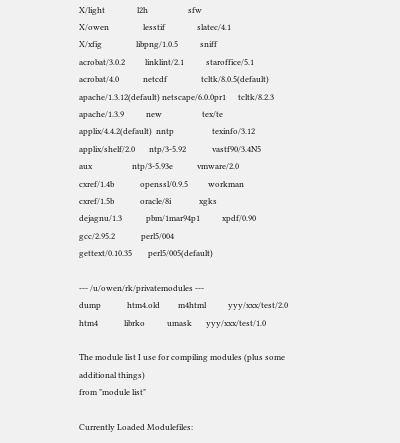X/light                l2h                    sfw
X/owen                 lesstif                slatec/4.1
X/xfig                 libpng/1.0.5           sniff
acrobat/3.0.2          linklint/2.1           staroffice/5.1
acrobat/4.0            netcdf                 tcltk/8.0.5(default)
apache/1.3.12(default) netscape/6.0.0pr1      tcltk/8.2.3
apache/1.3.9           new                    tex/te
applix/4.4.2(default)  nntp                   texinfo/3.12
applix/shelf/2.0       ntp/3-5.92             vastf90/3.4N5
aux                    ntp/3-5.93e            vmware/2.0
cxref/1.4b             openssl/0.9.5          workman
cxref/1.5b             oracle/8i              xgks
dejagnu/1.3            pbm/1mar94p1           xpdf/0.90
gcc/2.95.2             perl5/004
gettext/0.10.35        perl5/005(default)

--- /u/owen/rk/privatemodules ---
dump             htm4.old         m4html           yyy/xxx/test/2.0
htm4             librko           umask       yyy/xxx/test/1.0

The module list I use for compiling modules (plus some additional things)
from "module list"

Currently Loaded Modulefiles: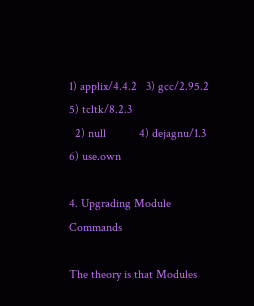1) applix/4.4.2   3) gcc/2.95.2     5) tcltk/8.2.3
  2) null           4) dejagnu/1.3    6) use.own

4. Upgrading Module Commands

The theory is that Modules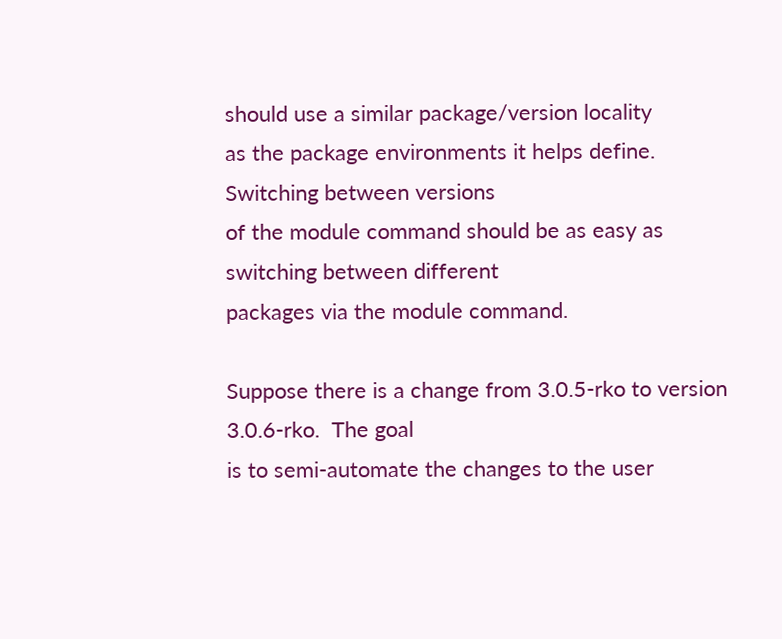should use a similar package/version locality
as the package environments it helps define.  Switching between versions
of the module command should be as easy as switching between different
packages via the module command.

Suppose there is a change from 3.0.5-rko to version 3.0.6-rko.  The goal
is to semi-automate the changes to the user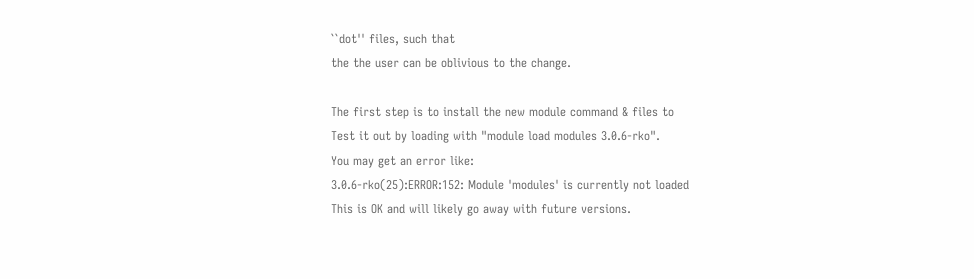``dot'' files, such that
the the user can be oblivious to the change.

The first step is to install the new module command & files to
Test it out by loading with "module load modules 3.0.6-rko".
You may get an error like:
3.0.6-rko(25):ERROR:152: Module 'modules' is currently not loaded
This is OK and will likely go away with future versions.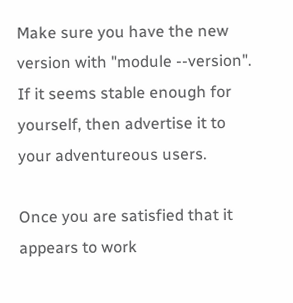Make sure you have the new version with "module --version".
If it seems stable enough for yourself, then advertise it to
your adventureous users.

Once you are satisfied that it appears to work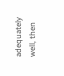adequately well, then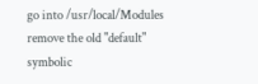go into /usr/local/Modules remove the old "default" symbolic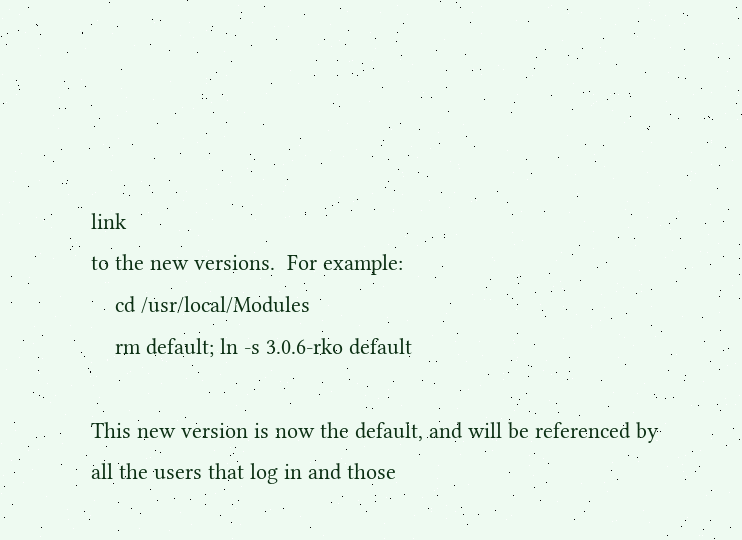link
to the new versions.  For example:
    cd /usr/local/Modules
    rm default; ln -s 3.0.6-rko default

This new version is now the default, and will be referenced by
all the users that log in and those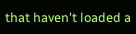that haven't loaded a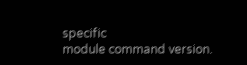specific
module command version.